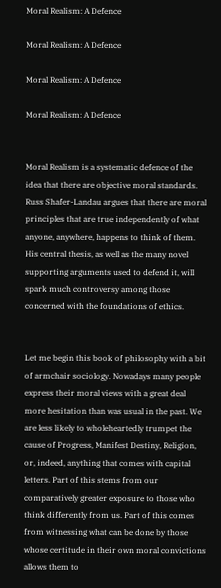Moral Realism: A Defence

Moral Realism: A Defence

Moral Realism: A Defence

Moral Realism: A Defence


Moral Realism is a systematic defence of the idea that there are objective moral standards. Russ Shafer-Landau argues that there are moral principles that are true independently of what anyone, anywhere, happens to think of them. His central thesis, as well as the many novel supporting arguments used to defend it, will spark much controversy among those concerned with the foundations of ethics.


Let me begin this book of philosophy with a bit of armchair sociology. Nowadays many people express their moral views with a great deal more hesitation than was usual in the past. We are less likely to wholeheartedly trumpet the cause of Progress, Manifest Destiny, Religion, or, indeed, anything that comes with capital letters. Part of this stems from our comparatively greater exposure to those who think differently from us. Part of this comes from witnessing what can be done by those whose certitude in their own moral convictions allows them to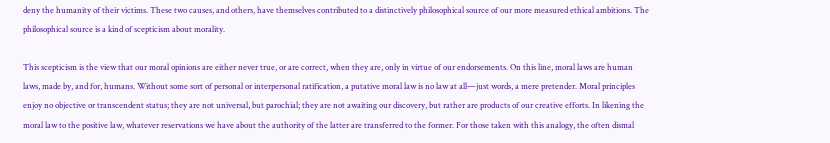deny the humanity of their victims. These two causes, and others, have themselves contributed to a distinctively philosophical source of our more measured ethical ambitions. The philosophical source is a kind of scepticism about morality.

This scepticism is the view that our moral opinions are either never true, or are correct, when they are, only in virtue of our endorsements. On this line, moral laws are human laws, made by, and for, humans. Without some sort of personal or interpersonal ratification, a putative moral law is no law at all—just words, a mere pretender. Moral principles enjoy no objective or transcendent status; they are not universal, but parochial; they are not awaiting our discovery, but rather are products of our creative efforts. In likening the moral law to the positive law, whatever reservations we have about the authority of the latter are transferred to the former. For those taken with this analogy, the often dismal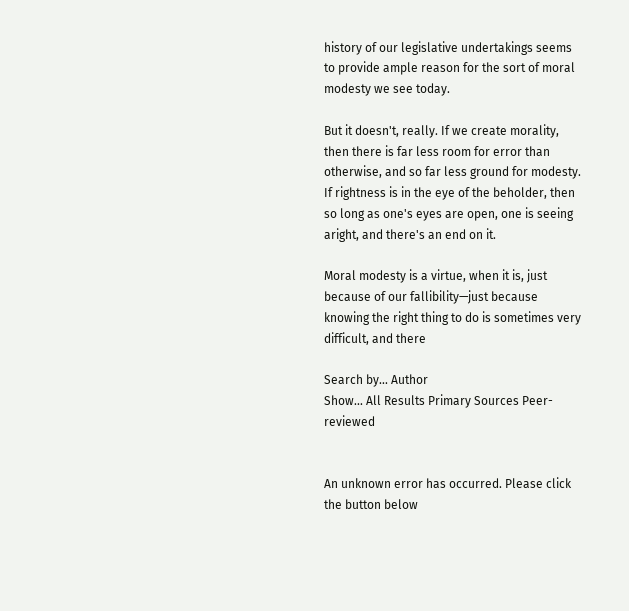history of our legislative undertakings seems to provide ample reason for the sort of moral modesty we see today.

But it doesn't, really. If we create morality, then there is far less room for error than otherwise, and so far less ground for modesty. If rightness is in the eye of the beholder, then so long as one's eyes are open, one is seeing aright, and there's an end on it.

Moral modesty is a virtue, when it is, just because of our fallibility—just because knowing the right thing to do is sometimes very difficult, and there

Search by... Author
Show... All Results Primary Sources Peer-reviewed


An unknown error has occurred. Please click the button below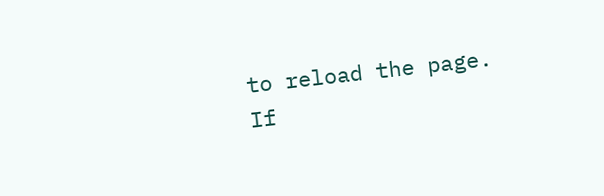to reload the page. If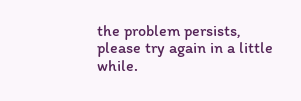the problem persists, please try again in a little while.